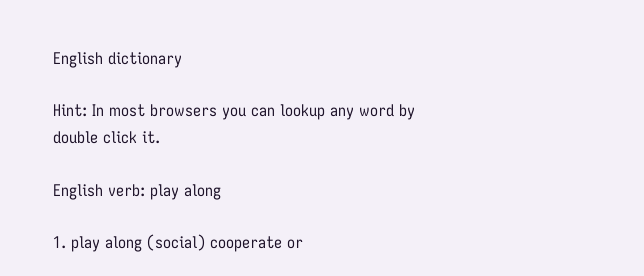English dictionary

Hint: In most browsers you can lookup any word by double click it.

English verb: play along

1. play along (social) cooperate or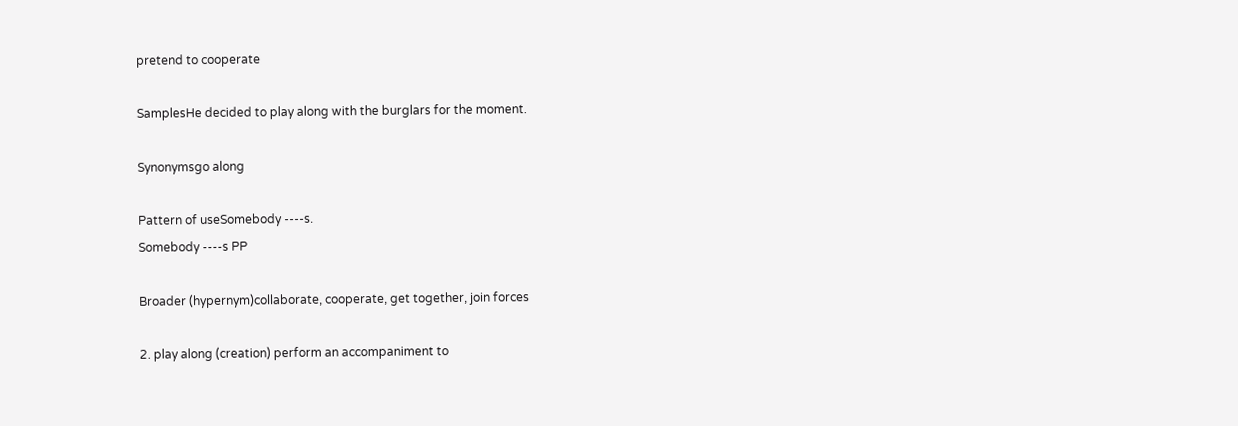pretend to cooperate

SamplesHe decided to play along with the burglars for the moment.

Synonymsgo along

Pattern of useSomebody ----s.
Somebody ----s PP

Broader (hypernym)collaborate, cooperate, get together, join forces

2. play along (creation) perform an accompaniment to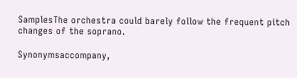SamplesThe orchestra could barely follow the frequent pitch changes of the soprano.

Synonymsaccompany,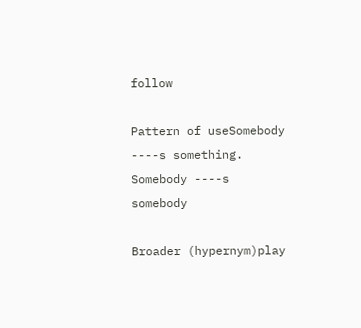follow

Pattern of useSomebody ----s something.
Somebody ----s somebody

Broader (hypernym)play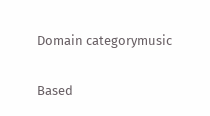Domain categorymusic

Based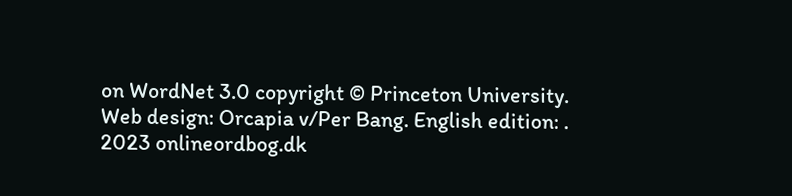on WordNet 3.0 copyright © Princeton University.
Web design: Orcapia v/Per Bang. English edition: .
2023 onlineordbog.dk